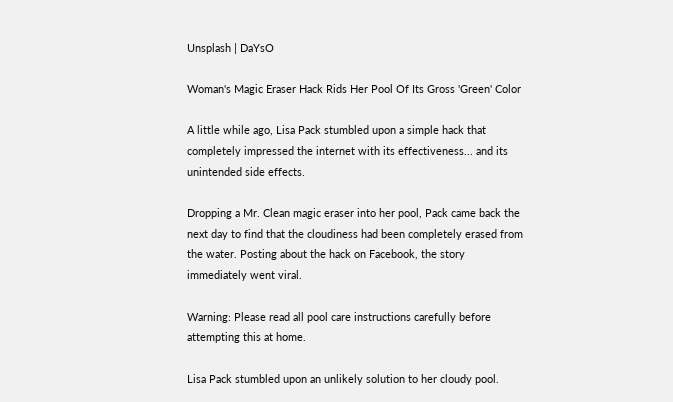Unsplash | DaYsO

Woman's Magic Eraser Hack Rids Her Pool Of Its Gross 'Green' Color

A little while ago, Lisa Pack stumbled upon a simple hack that completely impressed the internet with its effectiveness... and its unintended side effects.

Dropping a Mr. Clean magic eraser into her pool, Pack came back the next day to find that the cloudiness had been completely erased from the water. Posting about the hack on Facebook, the story immediately went viral.

Warning: Please read all pool care instructions carefully before attempting this at home.

Lisa Pack stumbled upon an unlikely solution to her cloudy pool.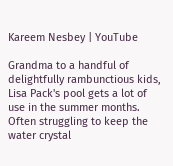Kareem Nesbey | YouTube

Grandma to a handful of delightfully rambunctious kids, Lisa Pack's pool gets a lot of use in the summer months. Often struggling to keep the water crystal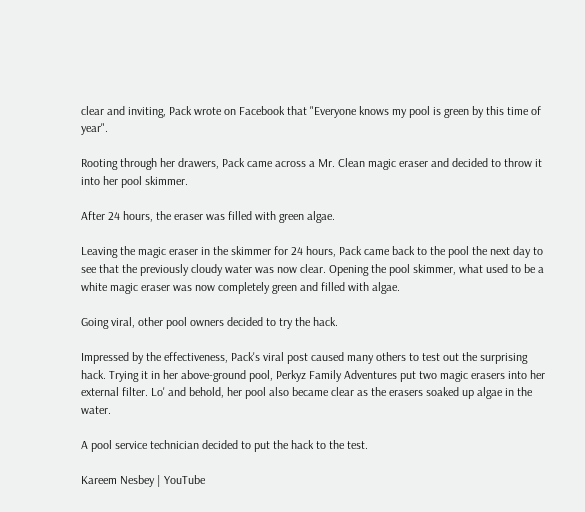clear and inviting, Pack wrote on Facebook that "Everyone knows my pool is green by this time of year".

Rooting through her drawers, Pack came across a Mr. Clean magic eraser and decided to throw it into her pool skimmer.

After 24 hours, the eraser was filled with green algae.

Leaving the magic eraser in the skimmer for 24 hours, Pack came back to the pool the next day to see that the previously cloudy water was now clear. Opening the pool skimmer, what used to be a white magic eraser was now completely green and filled with algae.

Going viral, other pool owners decided to try the hack.

Impressed by the effectiveness, Pack's viral post caused many others to test out the surprising hack. Trying it in her above-ground pool, Perkyz Family Adventures put two magic erasers into her external filter. Lo' and behold, her pool also became clear as the erasers soaked up algae in the water.

A pool service technician decided to put the hack to the test.

Kareem Nesbey | YouTube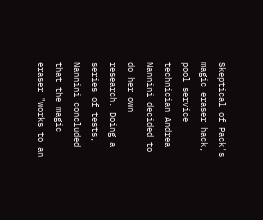Skeptical of Pack's magic eraser hack, pool service technician Andrea Nannini decided to do her own research. Doing a series of tests, Nannini concluded that the magic eraser "works to an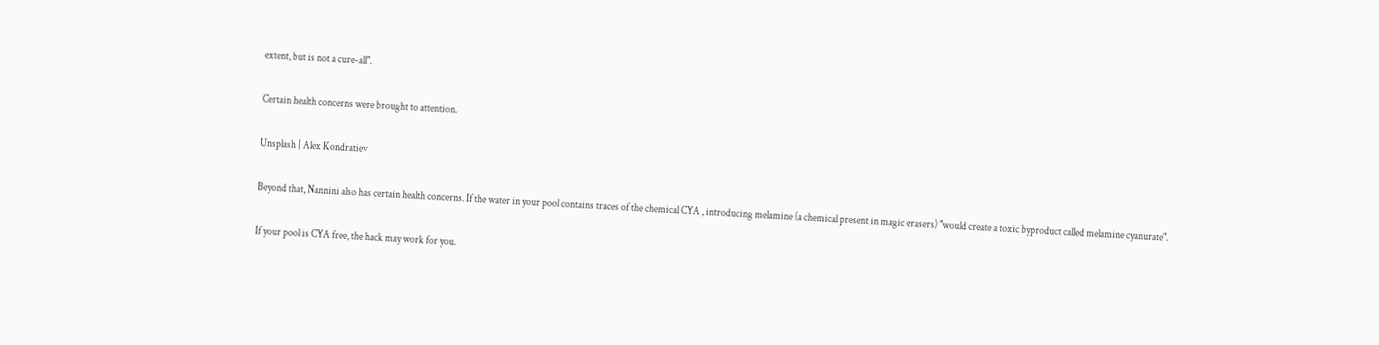extent, but is not a cure-all".

Certain health concerns were brought to attention.

Unsplash | Alex Kondratiev

Beyond that, Nannini also has certain health concerns. If the water in your pool contains traces of the chemical CYA , introducing melamine (a chemical present in magic erasers) "would create a toxic byproduct called melamine cyanurate".

If your pool is CYA free, the hack may work for you.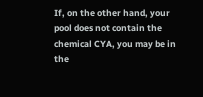If, on the other hand, your pool does not contain the chemical CYA, you may be in the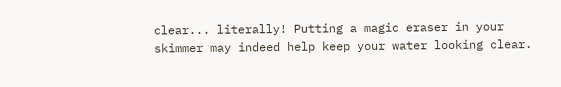clear... literally! Putting a magic eraser in your skimmer may indeed help keep your water looking clear.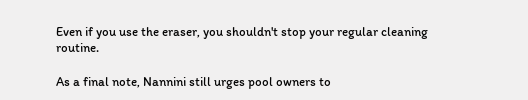Even if you use the eraser, you shouldn't stop your regular cleaning routine.

As a final note, Nannini still urges pool owners to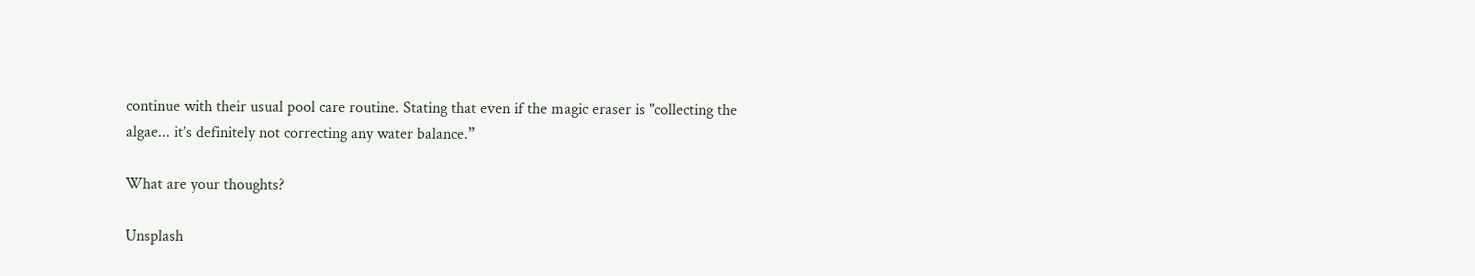continue with their usual pool care routine. Stating that even if the magic eraser is "collecting the algae... it’s definitely not correcting any water balance.”

What are your thoughts?

Unsplash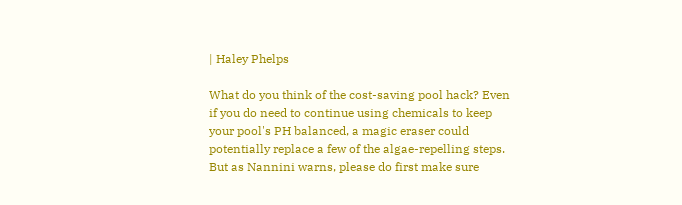| Haley Phelps

What do you think of the cost-saving pool hack? Even if you do need to continue using chemicals to keep your pool's PH balanced, a magic eraser could potentially replace a few of the algae-repelling steps. But as Nannini warns, please do first make sure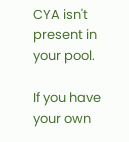CYA isn't present in your pool.

If you have your own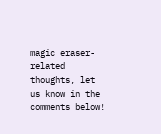magic eraser-related thoughts, let us know in the comments below!